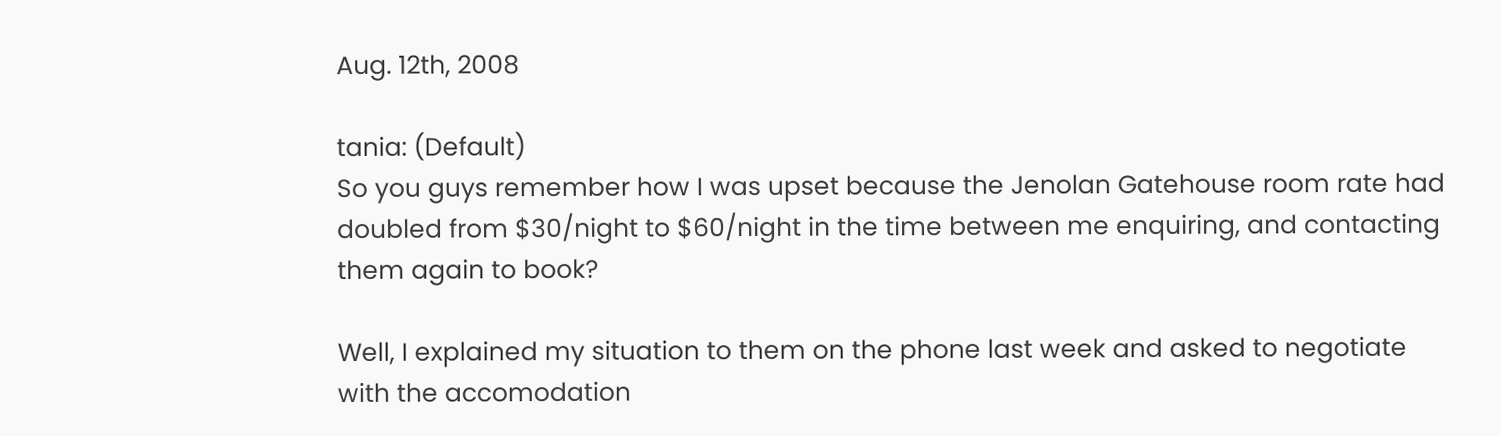Aug. 12th, 2008

tania: (Default)
So you guys remember how I was upset because the Jenolan Gatehouse room rate had doubled from $30/night to $60/night in the time between me enquiring, and contacting them again to book?

Well, I explained my situation to them on the phone last week and asked to negotiate with the accomodation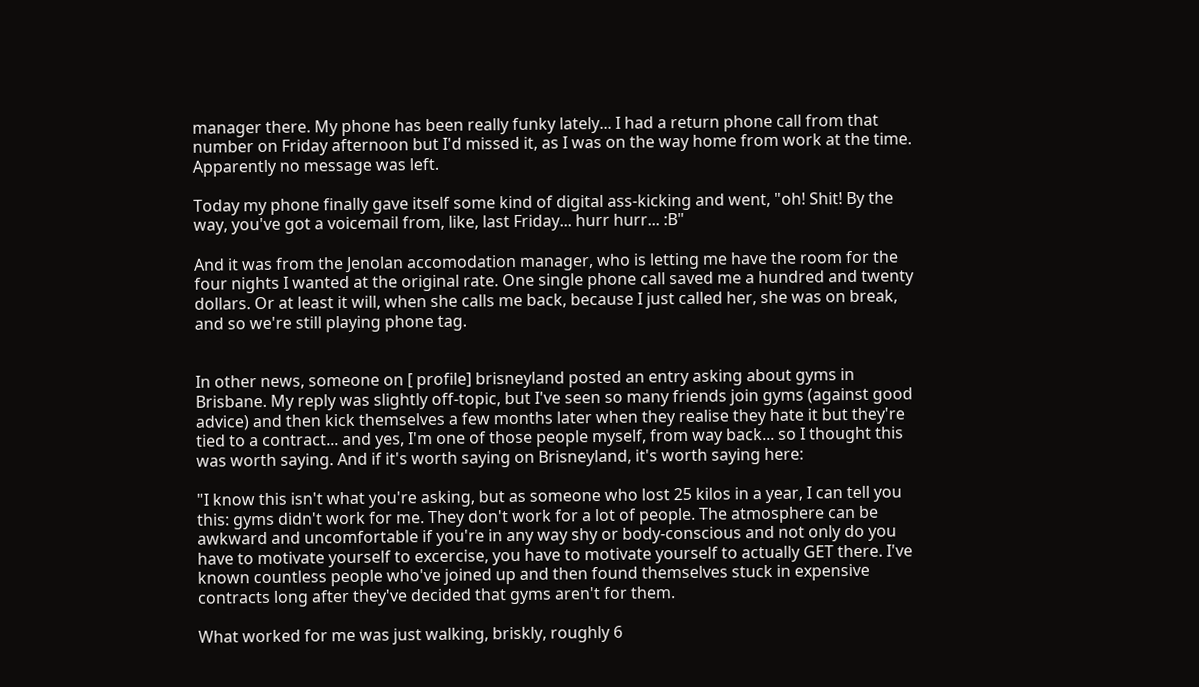manager there. My phone has been really funky lately... I had a return phone call from that number on Friday afternoon but I'd missed it, as I was on the way home from work at the time. Apparently no message was left.

Today my phone finally gave itself some kind of digital ass-kicking and went, "oh! Shit! By the way, you've got a voicemail from, like, last Friday... hurr hurr... :B"

And it was from the Jenolan accomodation manager, who is letting me have the room for the four nights I wanted at the original rate. One single phone call saved me a hundred and twenty dollars. Or at least it will, when she calls me back, because I just called her, she was on break, and so we're still playing phone tag.


In other news, someone on [ profile] brisneyland posted an entry asking about gyms in Brisbane. My reply was slightly off-topic, but I've seen so many friends join gyms (against good advice) and then kick themselves a few months later when they realise they hate it but they're tied to a contract... and yes, I'm one of those people myself, from way back... so I thought this was worth saying. And if it's worth saying on Brisneyland, it's worth saying here:

"I know this isn't what you're asking, but as someone who lost 25 kilos in a year, I can tell you this: gyms didn't work for me. They don't work for a lot of people. The atmosphere can be awkward and uncomfortable if you're in any way shy or body-conscious and not only do you have to motivate yourself to excercise, you have to motivate yourself to actually GET there. I've known countless people who've joined up and then found themselves stuck in expensive contracts long after they've decided that gyms aren't for them.

What worked for me was just walking, briskly, roughly 6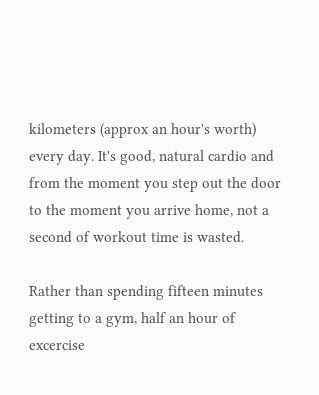kilometers (approx an hour's worth) every day. It's good, natural cardio and from the moment you step out the door to the moment you arrive home, not a second of workout time is wasted.

Rather than spending fifteen minutes getting to a gym, half an hour of excercise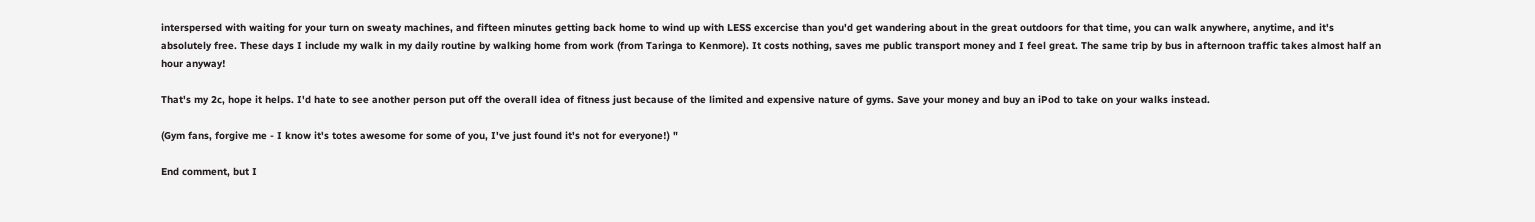interspersed with waiting for your turn on sweaty machines, and fifteen minutes getting back home to wind up with LESS excercise than you'd get wandering about in the great outdoors for that time, you can walk anywhere, anytime, and it's absolutely free. These days I include my walk in my daily routine by walking home from work (from Taringa to Kenmore). It costs nothing, saves me public transport money and I feel great. The same trip by bus in afternoon traffic takes almost half an hour anyway!

That's my 2c, hope it helps. I'd hate to see another person put off the overall idea of fitness just because of the limited and expensive nature of gyms. Save your money and buy an iPod to take on your walks instead.

(Gym fans, forgive me - I know it's totes awesome for some of you, I've just found it's not for everyone!) "

End comment, but I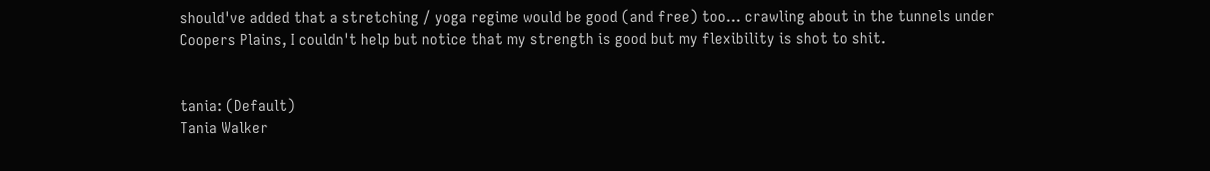should've added that a stretching / yoga regime would be good (and free) too... crawling about in the tunnels under Coopers Plains, I couldn't help but notice that my strength is good but my flexibility is shot to shit.


tania: (Default)
Tania Walker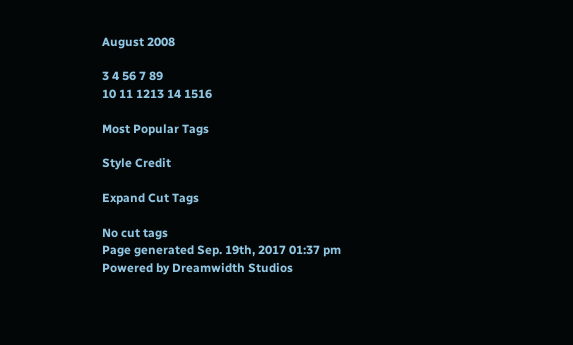August 2008

3 4 56 7 89
10 11 1213 14 1516

Most Popular Tags

Style Credit

Expand Cut Tags

No cut tags
Page generated Sep. 19th, 2017 01:37 pm
Powered by Dreamwidth Studios